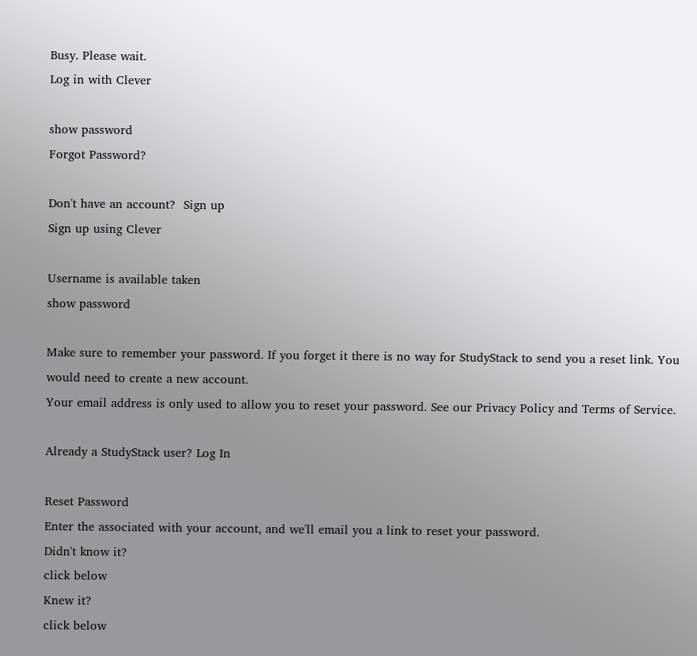Busy. Please wait.
Log in with Clever

show password
Forgot Password?

Don't have an account?  Sign up
Sign up using Clever

Username is available taken
show password

Make sure to remember your password. If you forget it there is no way for StudyStack to send you a reset link. You would need to create a new account.
Your email address is only used to allow you to reset your password. See our Privacy Policy and Terms of Service.

Already a StudyStack user? Log In

Reset Password
Enter the associated with your account, and we'll email you a link to reset your password.
Didn't know it?
click below
Knew it?
click below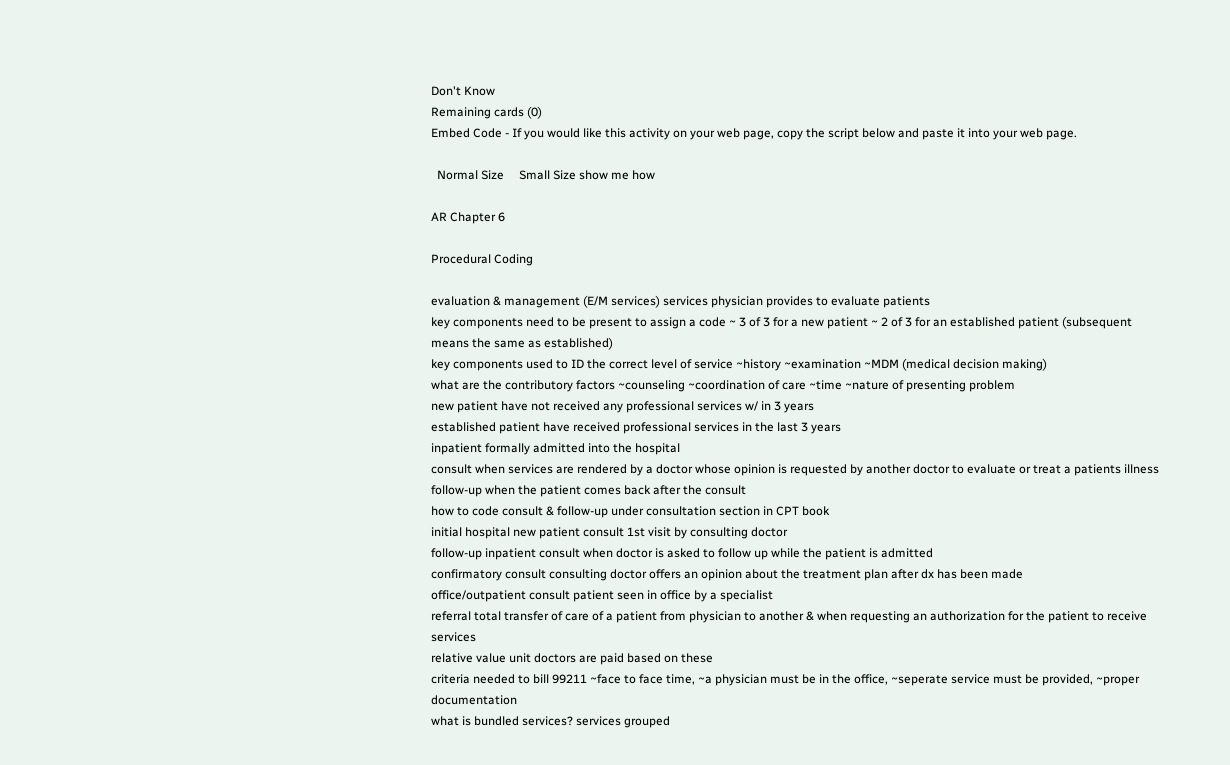Don't Know
Remaining cards (0)
Embed Code - If you would like this activity on your web page, copy the script below and paste it into your web page.

  Normal Size     Small Size show me how

AR Chapter 6

Procedural Coding

evaluation & management (E/M services) services physician provides to evaluate patients
key components need to be present to assign a code ~ 3 of 3 for a new patient ~ 2 of 3 for an established patient (subsequent means the same as established)
key components used to ID the correct level of service ~history ~examination ~MDM (medical decision making)
what are the contributory factors ~counseling ~coordination of care ~time ~nature of presenting problem
new patient have not received any professional services w/ in 3 years
established patient have received professional services in the last 3 years
inpatient formally admitted into the hospital
consult when services are rendered by a doctor whose opinion is requested by another doctor to evaluate or treat a patients illness
follow-up when the patient comes back after the consult
how to code consult & follow-up under consultation section in CPT book
initial hospital new patient consult 1st visit by consulting doctor
follow-up inpatient consult when doctor is asked to follow up while the patient is admitted
confirmatory consult consulting doctor offers an opinion about the treatment plan after dx has been made
office/outpatient consult patient seen in office by a specialist
referral total transfer of care of a patient from physician to another & when requesting an authorization for the patient to receive services
relative value unit doctors are paid based on these
criteria needed to bill 99211 ~face to face time, ~a physician must be in the office, ~seperate service must be provided, ~proper documentation
what is bundled services? services grouped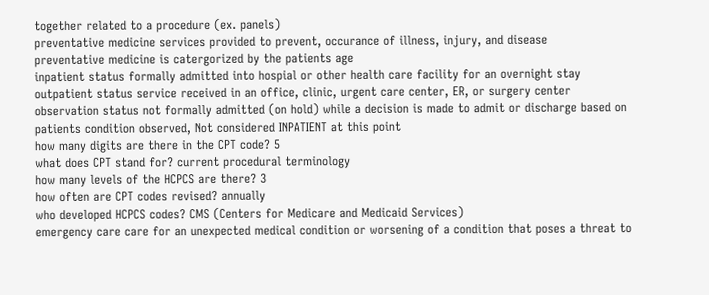together related to a procedure (ex. panels)
preventative medicine services provided to prevent, occurance of illness, injury, and disease
preventative medicine is catergorized by the patients age
inpatient status formally admitted into hospial or other health care facility for an overnight stay
outpatient status service received in an office, clinic, urgent care center, ER, or surgery center
observation status not formally admitted (on hold) while a decision is made to admit or discharge based on patients condition observed, Not considered INPATIENT at this point
how many digits are there in the CPT code? 5
what does CPT stand for? current procedural terminology
how many levels of the HCPCS are there? 3
how often are CPT codes revised? annually
who developed HCPCS codes? CMS (Centers for Medicare and Medicaid Services)
emergency care care for an unexpected medical condition or worsening of a condition that poses a threat to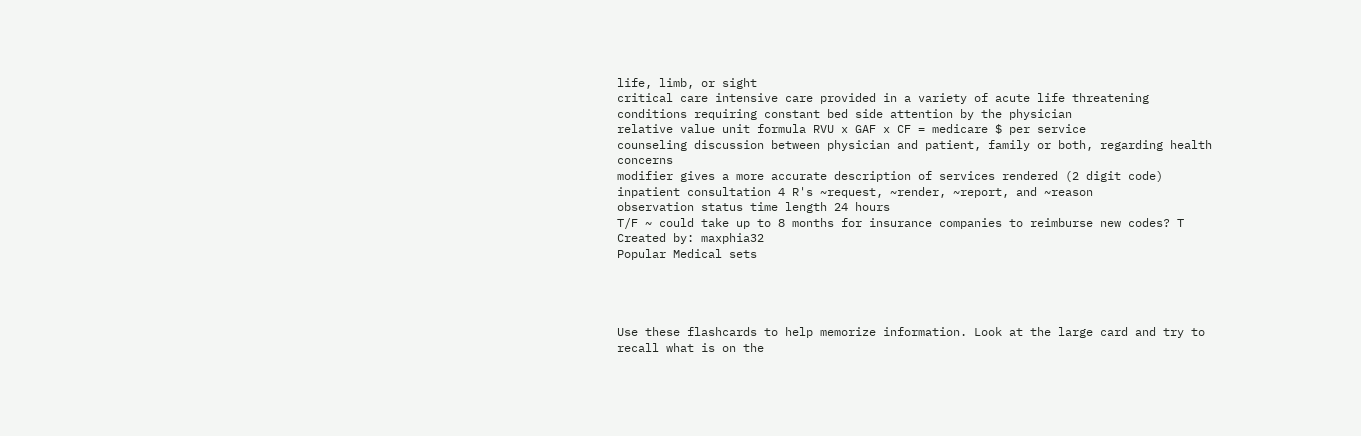life, limb, or sight
critical care intensive care provided in a variety of acute life threatening conditions requiring constant bed side attention by the physician
relative value unit formula RVU x GAF x CF = medicare $ per service
counseling discussion between physician and patient, family or both, regarding health concerns
modifier gives a more accurate description of services rendered (2 digit code)
inpatient consultation 4 R's ~request, ~render, ~report, and ~reason
observation status time length 24 hours
T/F ~ could take up to 8 months for insurance companies to reimburse new codes? T
Created by: maxphia32
Popular Medical sets




Use these flashcards to help memorize information. Look at the large card and try to recall what is on the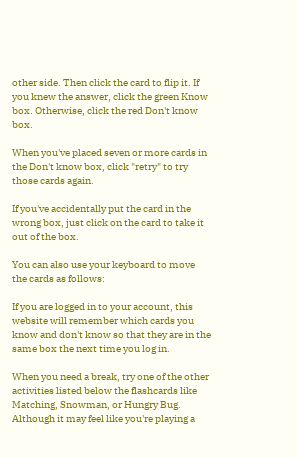other side. Then click the card to flip it. If you knew the answer, click the green Know box. Otherwise, click the red Don't know box.

When you've placed seven or more cards in the Don't know box, click "retry" to try those cards again.

If you've accidentally put the card in the wrong box, just click on the card to take it out of the box.

You can also use your keyboard to move the cards as follows:

If you are logged in to your account, this website will remember which cards you know and don't know so that they are in the same box the next time you log in.

When you need a break, try one of the other activities listed below the flashcards like Matching, Snowman, or Hungry Bug. Although it may feel like you're playing a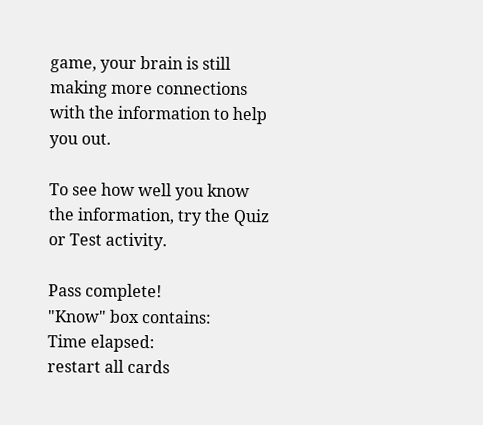game, your brain is still making more connections with the information to help you out.

To see how well you know the information, try the Quiz or Test activity.

Pass complete!
"Know" box contains:
Time elapsed:
restart all cards